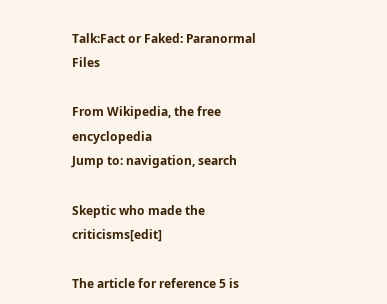Talk:Fact or Faked: Paranormal Files

From Wikipedia, the free encyclopedia
Jump to: navigation, search

Skeptic who made the criticisms[edit]

The article for reference 5 is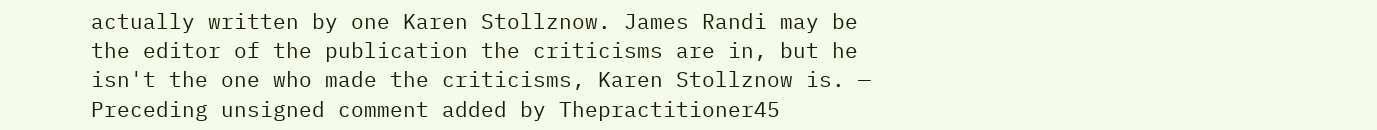actually written by one Karen Stollznow. James Randi may be the editor of the publication the criticisms are in, but he isn't the one who made the criticisms, Karen Stollznow is. — Preceding unsigned comment added by Thepractitioner45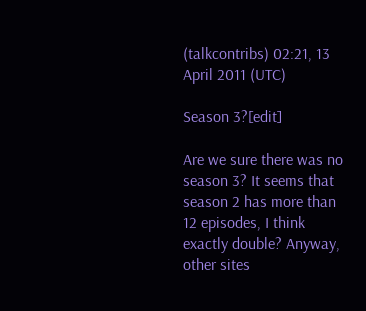(talkcontribs) 02:21, 13 April 2011 (UTC)

Season 3?[edit]

Are we sure there was no season 3? It seems that season 2 has more than 12 episodes, I think exactly double? Anyway, other sites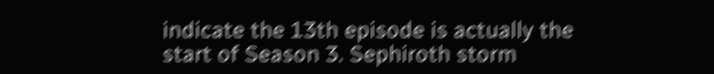indicate the 13th episode is actually the start of Season 3. Sephiroth storm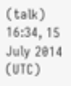(talk) 16:34, 15 July 2014 (UTC)